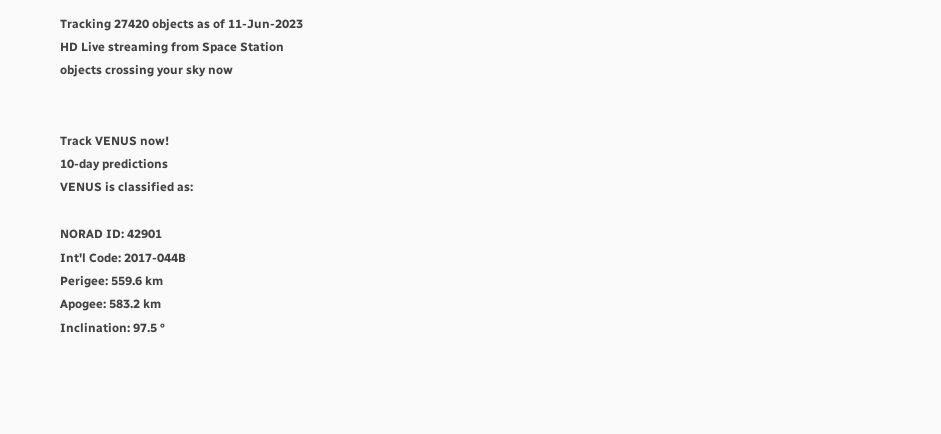Tracking 27420 objects as of 11-Jun-2023
HD Live streaming from Space Station
objects crossing your sky now


Track VENUS now!
10-day predictions
VENUS is classified as:

NORAD ID: 42901
Int'l Code: 2017-044B
Perigee: 559.6 km
Apogee: 583.2 km
Inclination: 97.5 °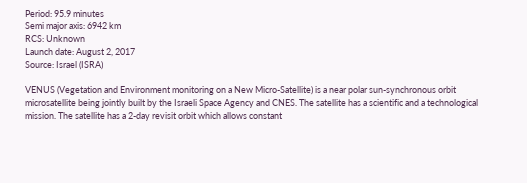Period: 95.9 minutes
Semi major axis: 6942 km
RCS: Unknown
Launch date: August 2, 2017
Source: Israel (ISRA)

VENUS (Vegetation and Environment monitoring on a New Micro-Satellite) is a near polar sun-synchronous orbit microsatellite being jointly built by the Israeli Space Agency and CNES. The satellite has a scientific and a technological mission. The satellite has a 2-day revisit orbit which allows constant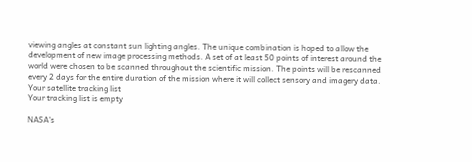viewing angles at constant sun lighting angles. The unique combination is hoped to allow the development of new image processing methods. A set of at least 50 points of interest around the world were chosen to be scanned throughout the scientific mission. The points will be rescanned every 2 days for the entire duration of the mission where it will collect sensory and imagery data.
Your satellite tracking list
Your tracking list is empty

NASA's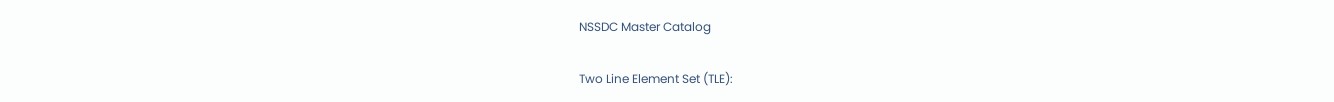NSSDC Master Catalog

Two Line Element Set (TLE):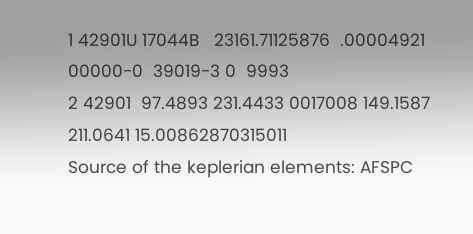1 42901U 17044B   23161.71125876  .00004921  00000-0  39019-3 0  9993
2 42901  97.4893 231.4433 0017008 149.1587 211.0641 15.00862870315011
Source of the keplerian elements: AFSPC